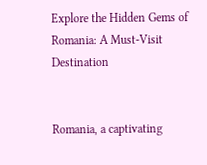Explore the Hidden Gems of Romania: A Must-Visit Destination


Romania, a captivating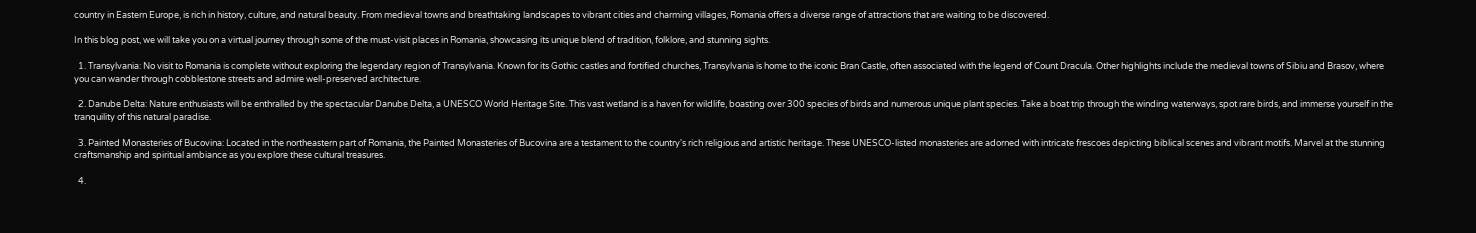country in Eastern Europe, is rich in history, culture, and natural beauty. From medieval towns and breathtaking landscapes to vibrant cities and charming villages, Romania offers a diverse range of attractions that are waiting to be discovered.

In this blog post, we will take you on a virtual journey through some of the must-visit places in Romania, showcasing its unique blend of tradition, folklore, and stunning sights.

  1. Transylvania: No visit to Romania is complete without exploring the legendary region of Transylvania. Known for its Gothic castles and fortified churches, Transylvania is home to the iconic Bran Castle, often associated with the legend of Count Dracula. Other highlights include the medieval towns of Sibiu and Brasov, where you can wander through cobblestone streets and admire well-preserved architecture.

  2. Danube Delta: Nature enthusiasts will be enthralled by the spectacular Danube Delta, a UNESCO World Heritage Site. This vast wetland is a haven for wildlife, boasting over 300 species of birds and numerous unique plant species. Take a boat trip through the winding waterways, spot rare birds, and immerse yourself in the tranquility of this natural paradise.

  3. Painted Monasteries of Bucovina: Located in the northeastern part of Romania, the Painted Monasteries of Bucovina are a testament to the country's rich religious and artistic heritage. These UNESCO-listed monasteries are adorned with intricate frescoes depicting biblical scenes and vibrant motifs. Marvel at the stunning craftsmanship and spiritual ambiance as you explore these cultural treasures.

  4.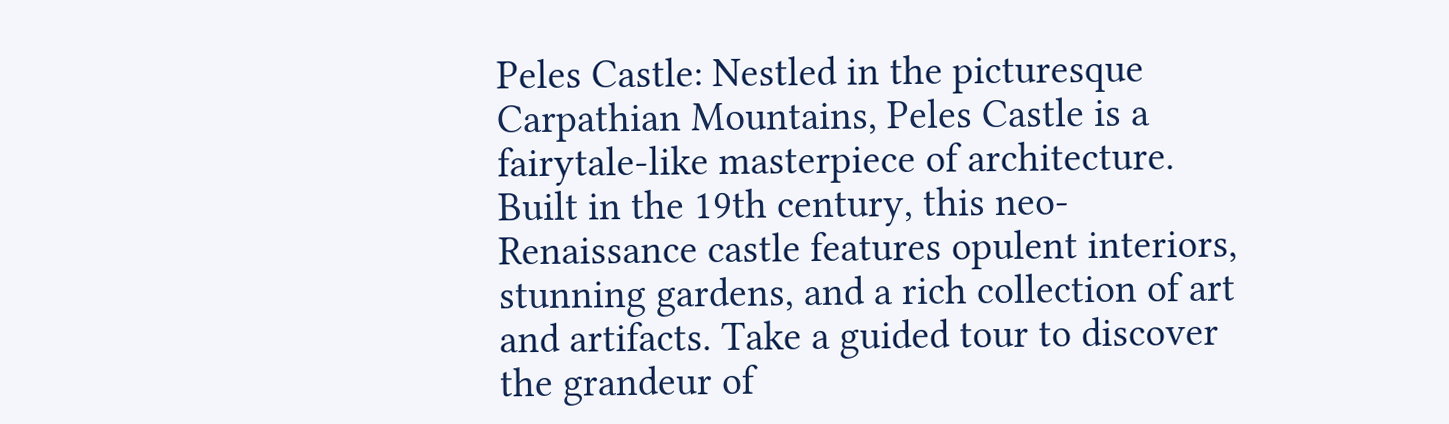Peles Castle: Nestled in the picturesque Carpathian Mountains, Peles Castle is a fairytale-like masterpiece of architecture. Built in the 19th century, this neo-Renaissance castle features opulent interiors, stunning gardens, and a rich collection of art and artifacts. Take a guided tour to discover the grandeur of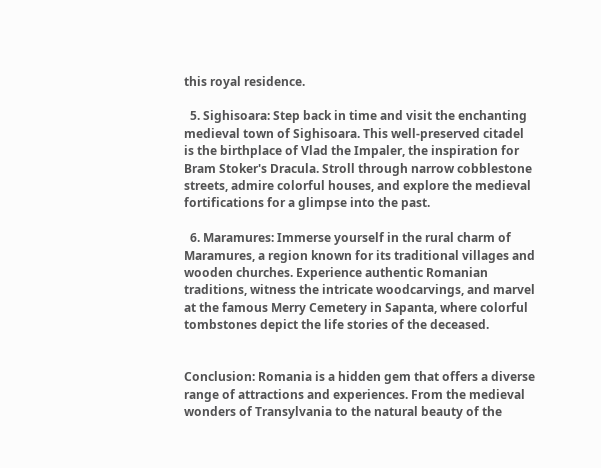this royal residence.

  5. Sighisoara: Step back in time and visit the enchanting medieval town of Sighisoara. This well-preserved citadel is the birthplace of Vlad the Impaler, the inspiration for Bram Stoker's Dracula. Stroll through narrow cobblestone streets, admire colorful houses, and explore the medieval fortifications for a glimpse into the past.

  6. Maramures: Immerse yourself in the rural charm of Maramures, a region known for its traditional villages and wooden churches. Experience authentic Romanian traditions, witness the intricate woodcarvings, and marvel at the famous Merry Cemetery in Sapanta, where colorful tombstones depict the life stories of the deceased.


Conclusion: Romania is a hidden gem that offers a diverse range of attractions and experiences. From the medieval wonders of Transylvania to the natural beauty of the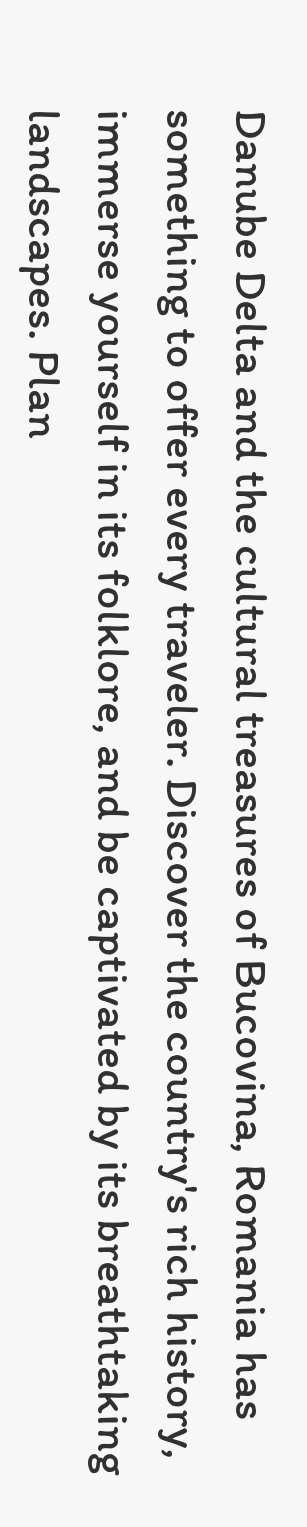Danube Delta and the cultural treasures of Bucovina, Romania has something to offer every traveler. Discover the country's rich history, immerse yourself in its folklore, and be captivated by its breathtaking landscapes. Plan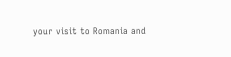your visit to Romania and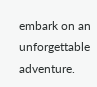embark on an unforgettable adventure.